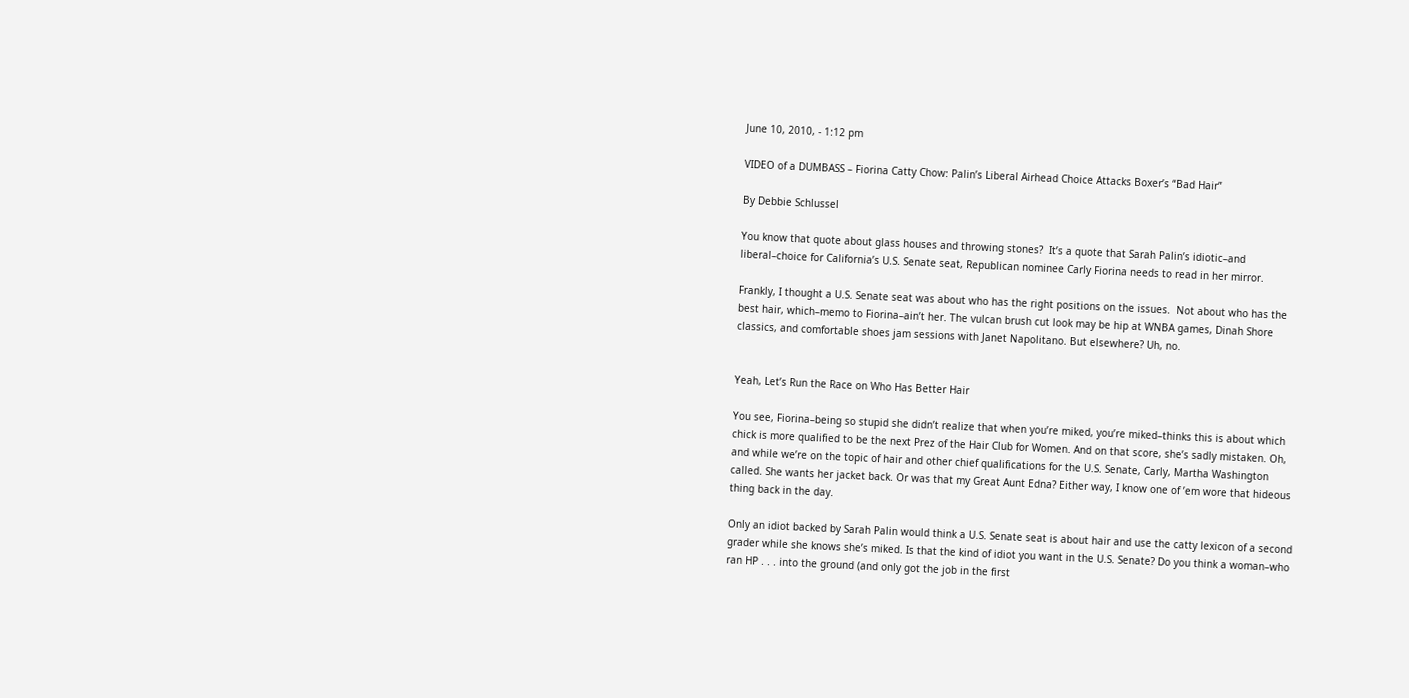June 10, 2010, - 1:12 pm

VIDEO of a DUMBASS – Fiorina Catty Chow: Palin’s Liberal Airhead Choice Attacks Boxer’s “Bad Hair”

By Debbie Schlussel

You know that quote about glass houses and throwing stones?  It’s a quote that Sarah Palin’s idiotic–and liberal–choice for California’s U.S. Senate seat, Republican nominee Carly Fiorina needs to read in her mirror.

Frankly, I thought a U.S. Senate seat was about who has the right positions on the issues.  Not about who has the best hair, which–memo to Fiorina–ain’t her. The vulcan brush cut look may be hip at WNBA games, Dinah Shore classics, and comfortable shoes jam sessions with Janet Napolitano. But elsewhere? Uh, no.


Yeah, Let’s Run the Race on Who Has Better Hair

You see, Fiorina–being so stupid she didn’t realize that when you’re miked, you’re miked–thinks this is about which chick is more qualified to be the next Prez of the Hair Club for Women. And on that score, she’s sadly mistaken. Oh, and while we’re on the topic of hair and other chief qualifications for the U.S. Senate, Carly, Martha Washington called. She wants her jacket back. Or was that my Great Aunt Edna? Either way, I know one of ’em wore that hideous thing back in the day.

Only an idiot backed by Sarah Palin would think a U.S. Senate seat is about hair and use the catty lexicon of a second grader while she knows she’s miked. Is that the kind of idiot you want in the U.S. Senate? Do you think a woman–who ran HP . . . into the ground (and only got the job in the first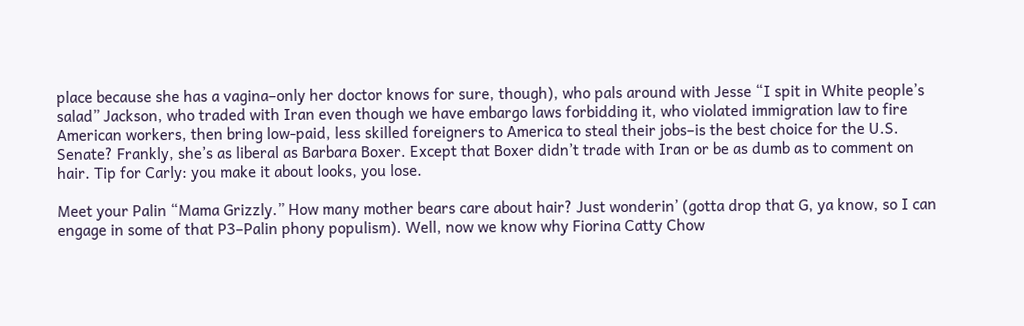place because she has a vagina–only her doctor knows for sure, though), who pals around with Jesse “I spit in White people’s salad” Jackson, who traded with Iran even though we have embargo laws forbidding it, who violated immigration law to fire American workers, then bring low-paid, less skilled foreigners to America to steal their jobs–is the best choice for the U.S. Senate? Frankly, she’s as liberal as Barbara Boxer. Except that Boxer didn’t trade with Iran or be as dumb as to comment on hair. Tip for Carly: you make it about looks, you lose.

Meet your Palin “Mama Grizzly.” How many mother bears care about hair? Just wonderin’ (gotta drop that G, ya know, so I can engage in some of that P3–Palin phony populism). Well, now we know why Fiorina Catty Chow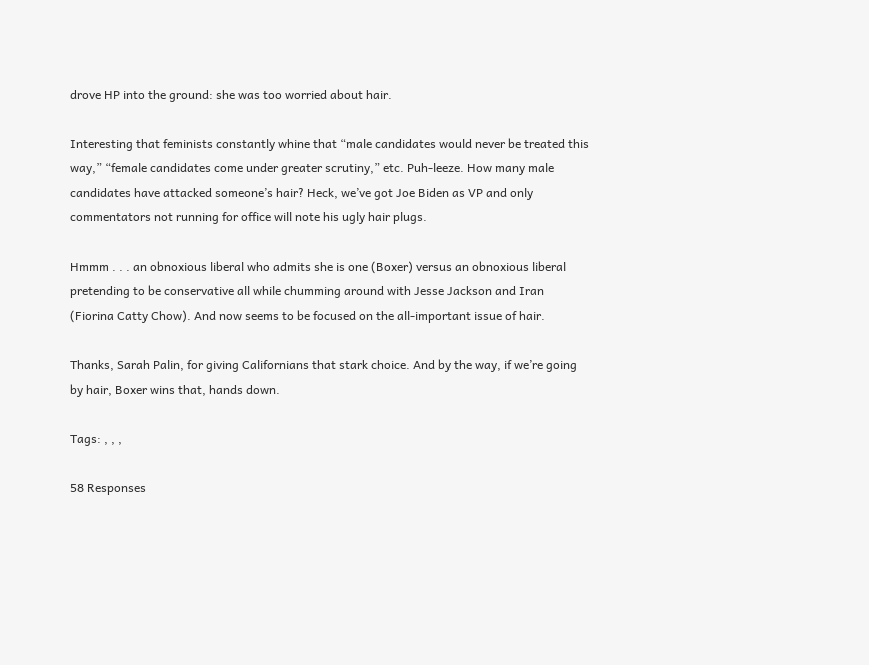drove HP into the ground: she was too worried about hair.

Interesting that feminists constantly whine that “male candidates would never be treated this way,” “female candidates come under greater scrutiny,” etc. Puh-leeze. How many male candidates have attacked someone’s hair? Heck, we’ve got Joe Biden as VP and only commentators not running for office will note his ugly hair plugs.

Hmmm . . . an obnoxious liberal who admits she is one (Boxer) versus an obnoxious liberal pretending to be conservative all while chumming around with Jesse Jackson and Iran (Fiorina Catty Chow). And now seems to be focused on the all-important issue of hair.

Thanks, Sarah Palin, for giving Californians that stark choice. And by the way, if we’re going by hair, Boxer wins that, hands down.

Tags: , , ,

58 Responses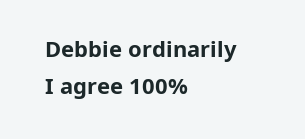Debbie ordinarily I agree 100%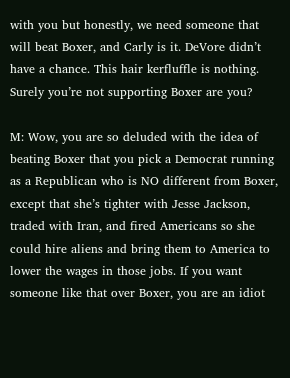with you but honestly, we need someone that will beat Boxer, and Carly is it. DeVore didn’t have a chance. This hair kerfluffle is nothing. Surely you’re not supporting Boxer are you?

M: Wow, you are so deluded with the idea of beating Boxer that you pick a Democrat running as a Republican who is NO different from Boxer, except that she’s tighter with Jesse Jackson, traded with Iran, and fired Americans so she could hire aliens and bring them to America to lower the wages in those jobs. If you want someone like that over Boxer, you are an idiot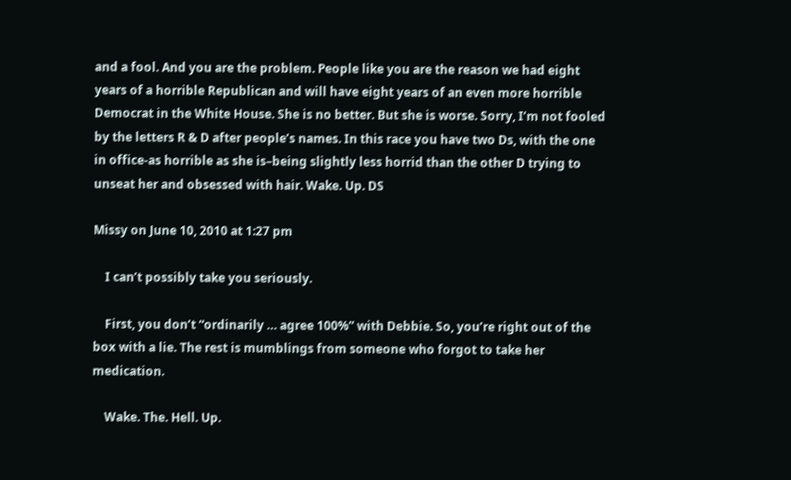and a fool. And you are the problem. People like you are the reason we had eight years of a horrible Republican and will have eight years of an even more horrible Democrat in the White House. She is no better. But she is worse. Sorry, I’m not fooled by the letters R & D after people’s names. In this race you have two Ds, with the one in office-as horrible as she is–being slightly less horrid than the other D trying to unseat her and obsessed with hair. Wake. Up. DS

Missy on June 10, 2010 at 1:27 pm

    I can’t possibly take you seriously.

    First, you don’t “ordinarily … agree 100%” with Debbie. So, you’re right out of the box with a lie. The rest is mumblings from someone who forgot to take her medication.

    Wake. The. Hell. Up.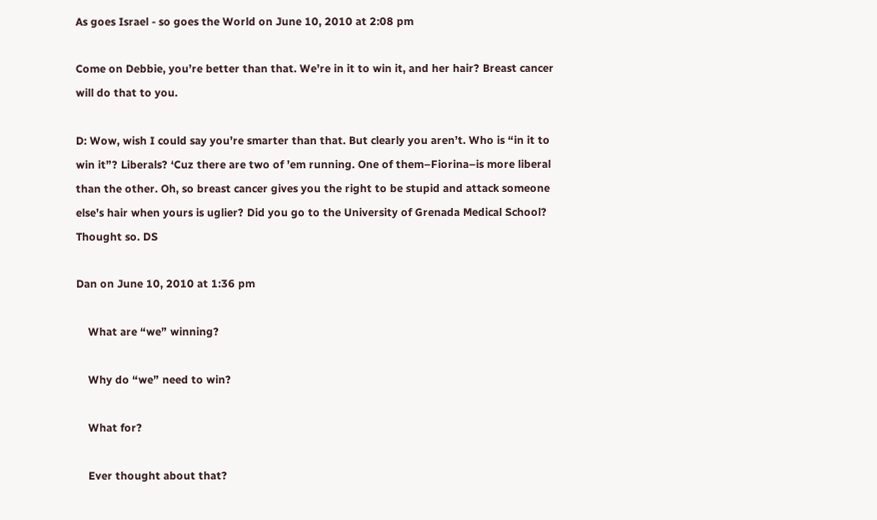As goes Israel - so goes the World on June 10, 2010 at 2:08 pm

Come on Debbie, you’re better than that. We’re in it to win it, and her hair? Breast cancer will do that to you.

D: Wow, wish I could say you’re smarter than that. But clearly you aren’t. Who is “in it to win it”? Liberals? ‘Cuz there are two of ’em running. One of them–Fiorina–is more liberal than the other. Oh, so breast cancer gives you the right to be stupid and attack someone else’s hair when yours is uglier? Did you go to the University of Grenada Medical School? Thought so. DS

Dan on June 10, 2010 at 1:36 pm

    What are “we” winning?

    Why do “we” need to win?

    What for?

    Ever thought about that?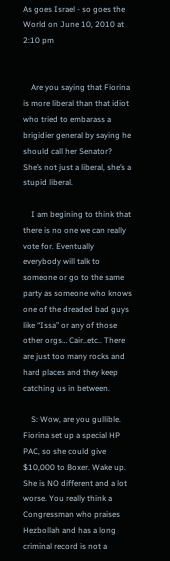As goes Israel - so goes the World on June 10, 2010 at 2:10 pm


    Are you saying that Fiorina is more liberal than that idiot who tried to embarass a brigidier general by saying he should call her Senator? She’s not just a liberal, she’s a stupid liberal.

    I am begining to think that there is no one we can really vote for. Eventually everybody will talk to someone or go to the same party as someone who knows one of the dreaded bad guys like “Issa” or any of those other orgs… Cair..etc.. There are just too many rocks and hard places and they keep catching us in between.

    S: Wow, are you gullible. Fiorina set up a special HP PAC, so she could give $10,000 to Boxer. Wake up. She is NO different and a lot worse. You really think a Congressman who praises Hezbollah and has a long criminal record is not a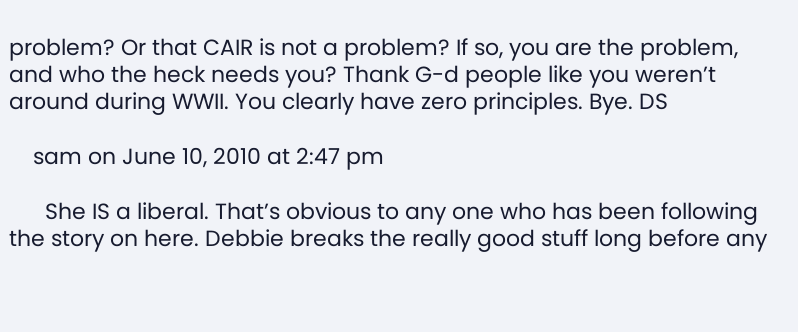problem? Or that CAIR is not a problem? If so, you are the problem, and who the heck needs you? Thank G-d people like you weren’t around during WWII. You clearly have zero principles. Bye. DS

    sam on June 10, 2010 at 2:47 pm

      She IS a liberal. That’s obvious to any one who has been following the story on here. Debbie breaks the really good stuff long before any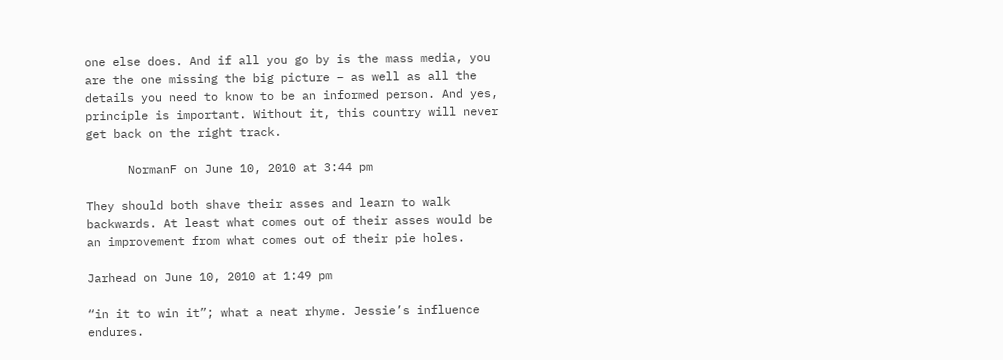one else does. And if all you go by is the mass media, you are the one missing the big picture – as well as all the details you need to know to be an informed person. And yes, principle is important. Without it, this country will never get back on the right track.

      NormanF on June 10, 2010 at 3:44 pm

They should both shave their asses and learn to walk backwards. At least what comes out of their asses would be an improvement from what comes out of their pie holes.

Jarhead on June 10, 2010 at 1:49 pm

“in it to win it”; what a neat rhyme. Jessie’s influence endures.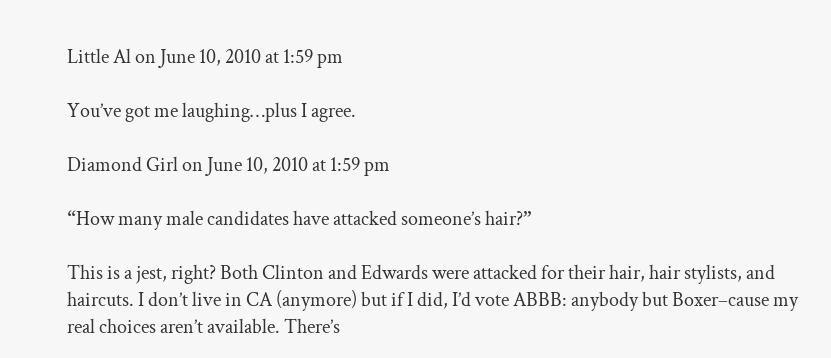Little Al on June 10, 2010 at 1:59 pm

You’ve got me laughing…plus I agree.

Diamond Girl on June 10, 2010 at 1:59 pm

“How many male candidates have attacked someone’s hair?”

This is a jest, right? Both Clinton and Edwards were attacked for their hair, hair stylists, and haircuts. I don’t live in CA (anymore) but if I did, I’d vote ABBB: anybody but Boxer–cause my real choices aren’t available. There’s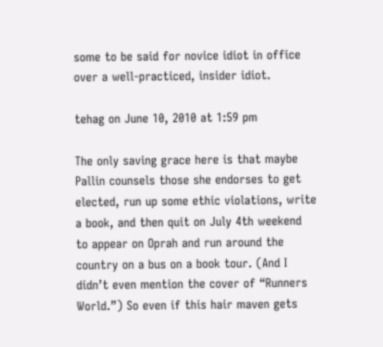some to be said for novice idiot in office over a well-practiced, insider idiot.

tehag on June 10, 2010 at 1:59 pm

The only saving grace here is that maybe Pallin counsels those she endorses to get elected, run up some ethic violations, write a book, and then quit on July 4th weekend to appear on Oprah and run around the country on a bus on a book tour. (And I didn’t even mention the cover of “Runners World.”) So even if this hair maven gets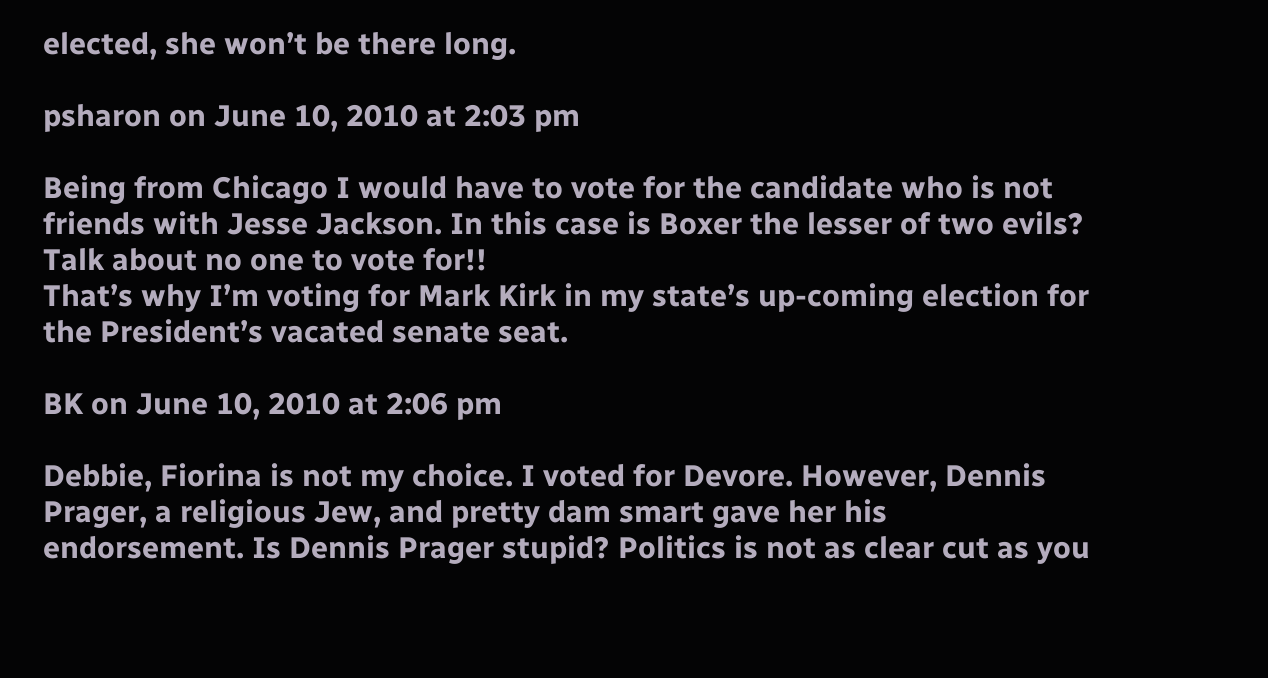elected, she won’t be there long.

psharon on June 10, 2010 at 2:03 pm

Being from Chicago I would have to vote for the candidate who is not friends with Jesse Jackson. In this case is Boxer the lesser of two evils? Talk about no one to vote for!!
That’s why I’m voting for Mark Kirk in my state’s up-coming election for the President’s vacated senate seat.

BK on June 10, 2010 at 2:06 pm

Debbie, Fiorina is not my choice. I voted for Devore. However, Dennis Prager, a religious Jew, and pretty dam smart gave her his endorsement. Is Dennis Prager stupid? Politics is not as clear cut as you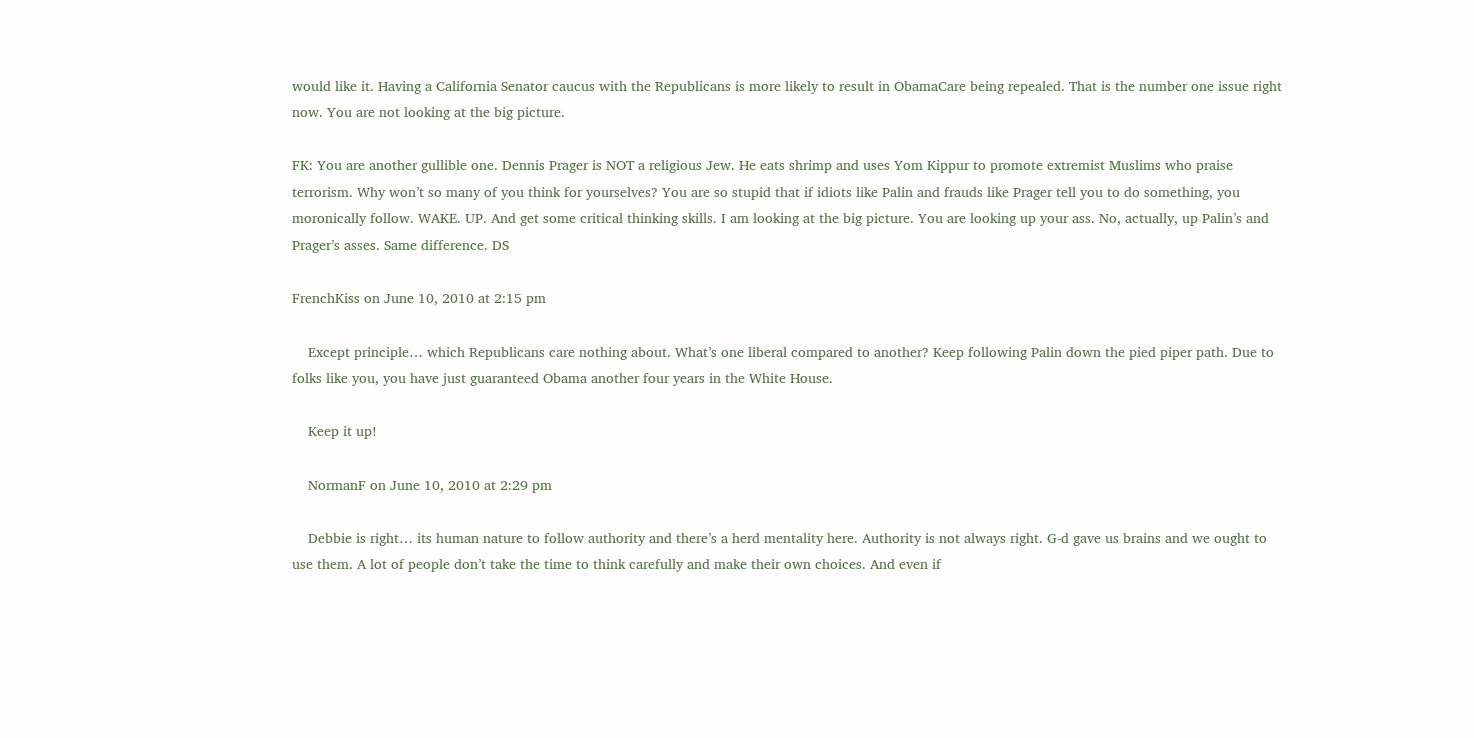would like it. Having a California Senator caucus with the Republicans is more likely to result in ObamaCare being repealed. That is the number one issue right now. You are not looking at the big picture.

FK: You are another gullible one. Dennis Prager is NOT a religious Jew. He eats shrimp and uses Yom Kippur to promote extremist Muslims who praise terrorism. Why won’t so many of you think for yourselves? You are so stupid that if idiots like Palin and frauds like Prager tell you to do something, you moronically follow. WAKE. UP. And get some critical thinking skills. I am looking at the big picture. You are looking up your ass. No, actually, up Palin’s and Prager’s asses. Same difference. DS

FrenchKiss on June 10, 2010 at 2:15 pm

    Except principle… which Republicans care nothing about. What’s one liberal compared to another? Keep following Palin down the pied piper path. Due to folks like you, you have just guaranteed Obama another four years in the White House.

    Keep it up!

    NormanF on June 10, 2010 at 2:29 pm

    Debbie is right… its human nature to follow authority and there’s a herd mentality here. Authority is not always right. G-d gave us brains and we ought to use them. A lot of people don’t take the time to think carefully and make their own choices. And even if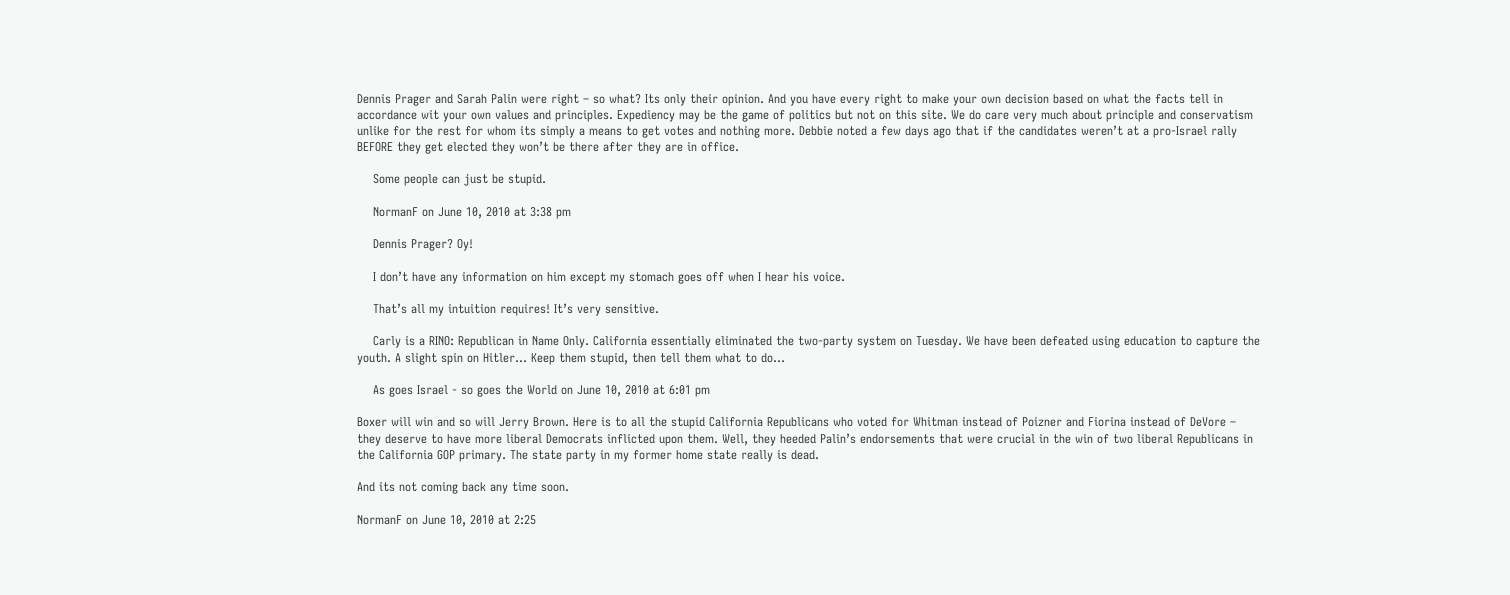Dennis Prager and Sarah Palin were right – so what? Its only their opinion. And you have every right to make your own decision based on what the facts tell in accordance wit your own values and principles. Expediency may be the game of politics but not on this site. We do care very much about principle and conservatism unlike for the rest for whom its simply a means to get votes and nothing more. Debbie noted a few days ago that if the candidates weren’t at a pro-Israel rally BEFORE they get elected they won’t be there after they are in office.

    Some people can just be stupid.

    NormanF on June 10, 2010 at 3:38 pm

    Dennis Prager? Oy!

    I don’t have any information on him except my stomach goes off when I hear his voice.

    That’s all my intuition requires! It’s very sensitive.

    Carly is a RINO: Republican in Name Only. California essentially eliminated the two-party system on Tuesday. We have been defeated using education to capture the youth. A slight spin on Hitler… Keep them stupid, then tell them what to do…

    As goes Israel - so goes the World on June 10, 2010 at 6:01 pm

Boxer will win and so will Jerry Brown. Here is to all the stupid California Republicans who voted for Whitman instead of Poizner and Fiorina instead of DeVore – they deserve to have more liberal Democrats inflicted upon them. Well, they heeded Palin’s endorsements that were crucial in the win of two liberal Republicans in the California GOP primary. The state party in my former home state really is dead.

And its not coming back any time soon.

NormanF on June 10, 2010 at 2:25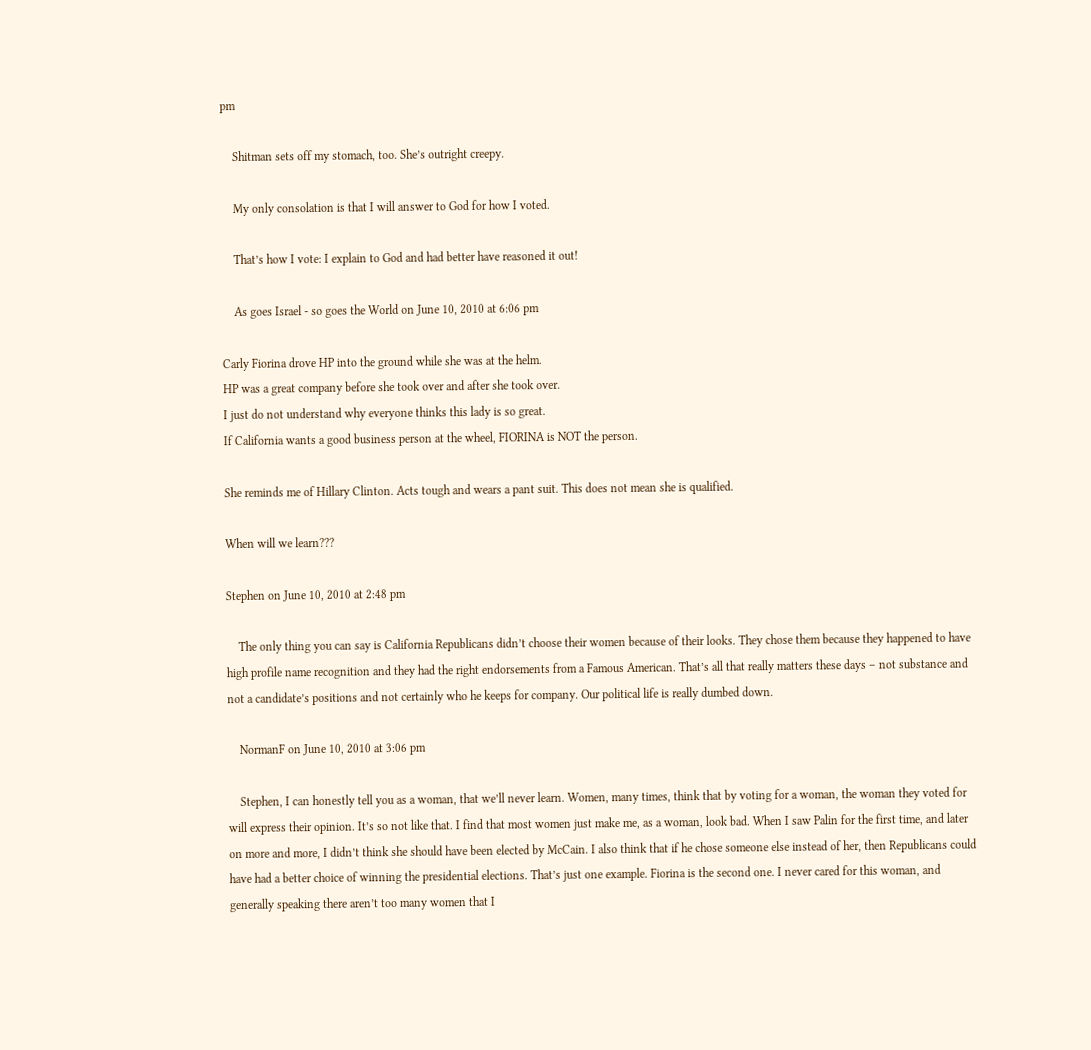pm

    Shitman sets off my stomach, too. She’s outright creepy.

    My only consolation is that I will answer to God for how I voted.

    That’s how I vote: I explain to God and had better have reasoned it out!

    As goes Israel - so goes the World on June 10, 2010 at 6:06 pm

Carly Fiorina drove HP into the ground while she was at the helm.
HP was a great company before she took over and after she took over.
I just do not understand why everyone thinks this lady is so great.
If California wants a good business person at the wheel, FIORINA is NOT the person.

She reminds me of Hillary Clinton. Acts tough and wears a pant suit. This does not mean she is qualified.

When will we learn???

Stephen on June 10, 2010 at 2:48 pm

    The only thing you can say is California Republicans didn’t choose their women because of their looks. They chose them because they happened to have high profile name recognition and they had the right endorsements from a Famous American. That’s all that really matters these days – not substance and not a candidate’s positions and not certainly who he keeps for company. Our political life is really dumbed down.

    NormanF on June 10, 2010 at 3:06 pm

    Stephen, I can honestly tell you as a woman, that we’ll never learn. Women, many times, think that by voting for a woman, the woman they voted for will express their opinion. It’s so not like that. I find that most women just make me, as a woman, look bad. When I saw Palin for the first time, and later on more and more, I didn’t think she should have been elected by McCain. I also think that if he chose someone else instead of her, then Republicans could have had a better choice of winning the presidential elections. That’s just one example. Fiorina is the second one. I never cared for this woman, and generally speaking there aren’t too many women that I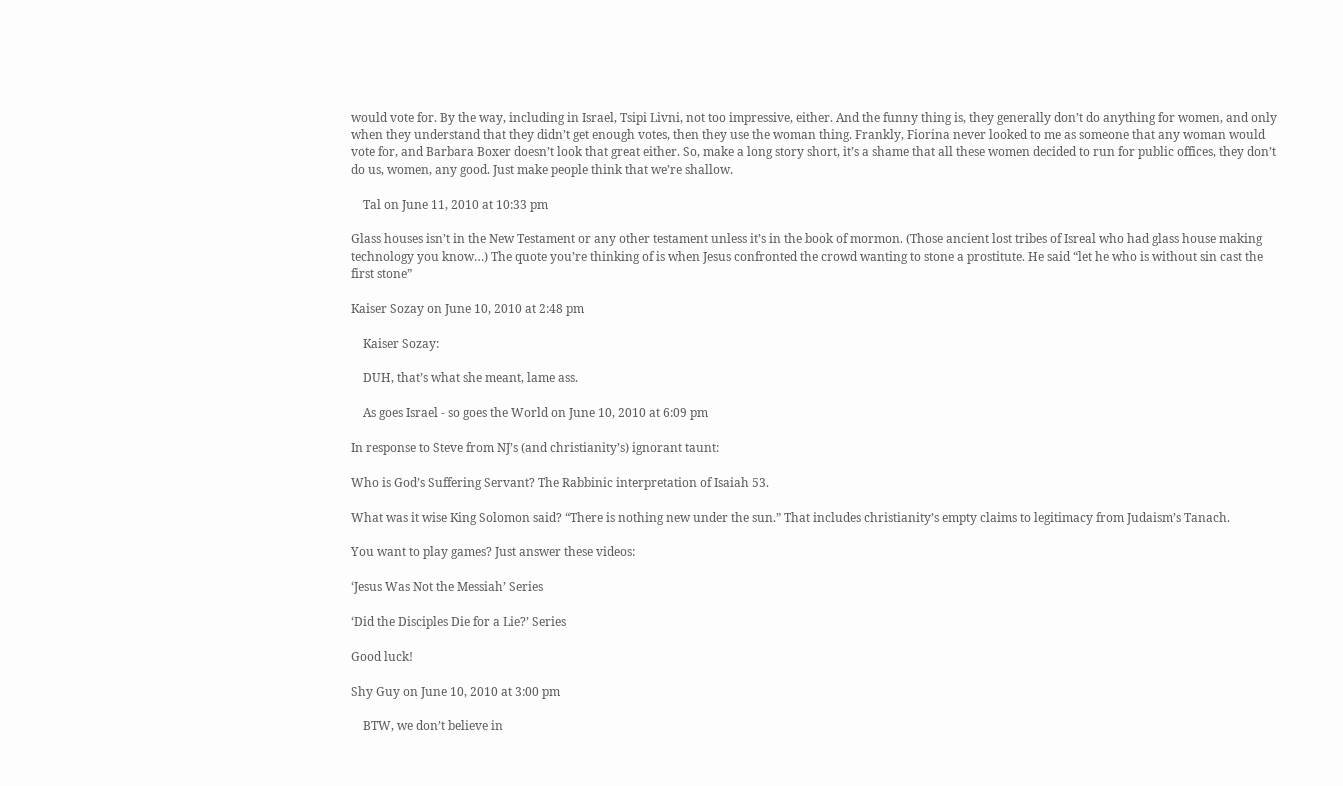would vote for. By the way, including in Israel, Tsipi Livni, not too impressive, either. And the funny thing is, they generally don’t do anything for women, and only when they understand that they didn’t get enough votes, then they use the woman thing. Frankly, Fiorina never looked to me as someone that any woman would vote for, and Barbara Boxer doesn’t look that great either. So, make a long story short, it’s a shame that all these women decided to run for public offices, they don’t do us, women, any good. Just make people think that we’re shallow.

    Tal on June 11, 2010 at 10:33 pm

Glass houses isn’t in the New Testament or any other testament unless it’s in the book of mormon. (Those ancient lost tribes of Isreal who had glass house making technology you know…) The quote you’re thinking of is when Jesus confronted the crowd wanting to stone a prostitute. He said “let he who is without sin cast the first stone”

Kaiser Sozay on June 10, 2010 at 2:48 pm

    Kaiser Sozay:

    DUH, that’s what she meant, lame ass.

    As goes Israel - so goes the World on June 10, 2010 at 6:09 pm

In response to Steve from NJ’s (and christianity’s) ignorant taunt:

Who is God’s Suffering Servant? The Rabbinic interpretation of Isaiah 53.

What was it wise King Solomon said? “There is nothing new under the sun.” That includes christianity’s empty claims to legitimacy from Judaism’s Tanach.

You want to play games? Just answer these videos:

‘Jesus Was Not the Messiah’ Series

‘Did the Disciples Die for a Lie?’ Series

Good luck!

Shy Guy on June 10, 2010 at 3:00 pm

    BTW, we don’t believe in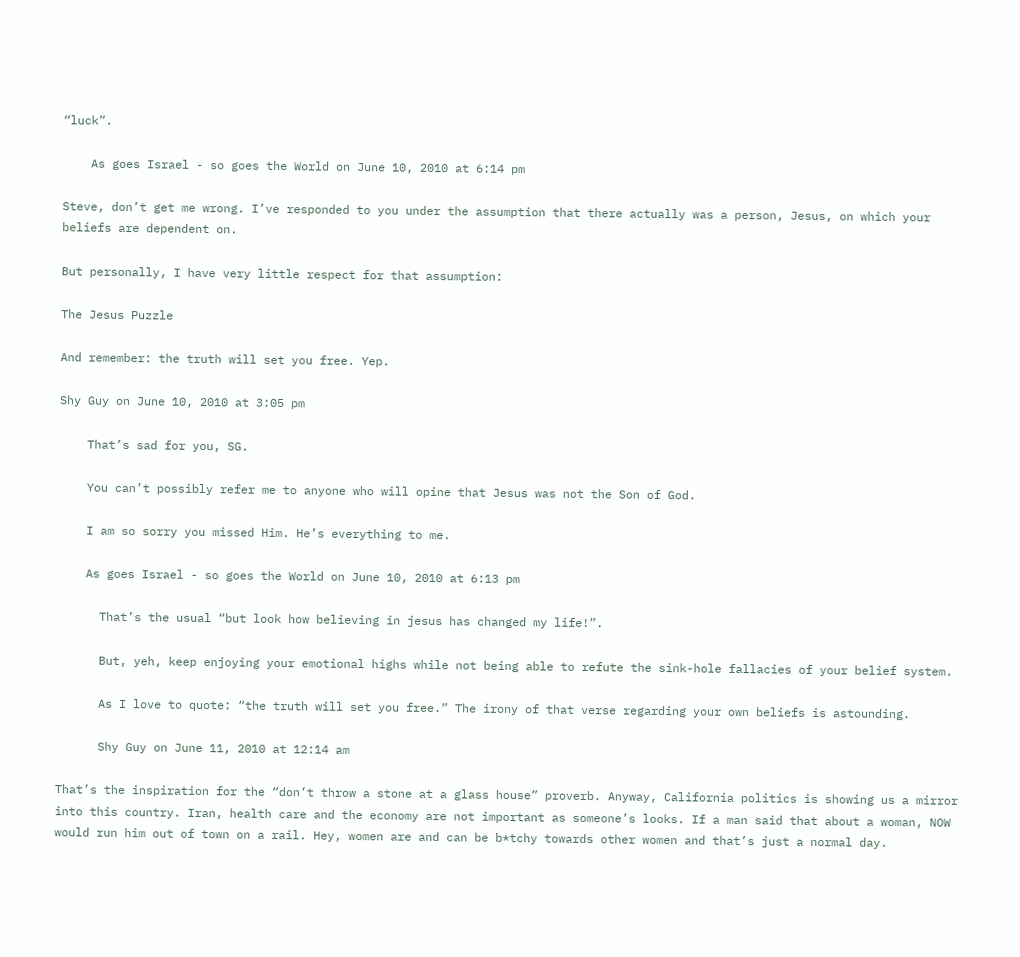“luck”.

    As goes Israel - so goes the World on June 10, 2010 at 6:14 pm

Steve, don’t get me wrong. I’ve responded to you under the assumption that there actually was a person, Jesus, on which your beliefs are dependent on.

But personally, I have very little respect for that assumption:

The Jesus Puzzle

And remember: the truth will set you free. Yep.

Shy Guy on June 10, 2010 at 3:05 pm

    That’s sad for you, SG.

    You can’t possibly refer me to anyone who will opine that Jesus was not the Son of God.

    I am so sorry you missed Him. He’s everything to me.

    As goes Israel - so goes the World on June 10, 2010 at 6:13 pm

      That’s the usual “but look how believing in jesus has changed my life!”.

      But, yeh, keep enjoying your emotional highs while not being able to refute the sink-hole fallacies of your belief system.

      As I love to quote: “the truth will set you free.” The irony of that verse regarding your own beliefs is astounding.

      Shy Guy on June 11, 2010 at 12:14 am

That’s the inspiration for the “don’t throw a stone at a glass house” proverb. Anyway, California politics is showing us a mirror into this country. Iran, health care and the economy are not important as someone’s looks. If a man said that about a woman, NOW would run him out of town on a rail. Hey, women are and can be b*tchy towards other women and that’s just a normal day.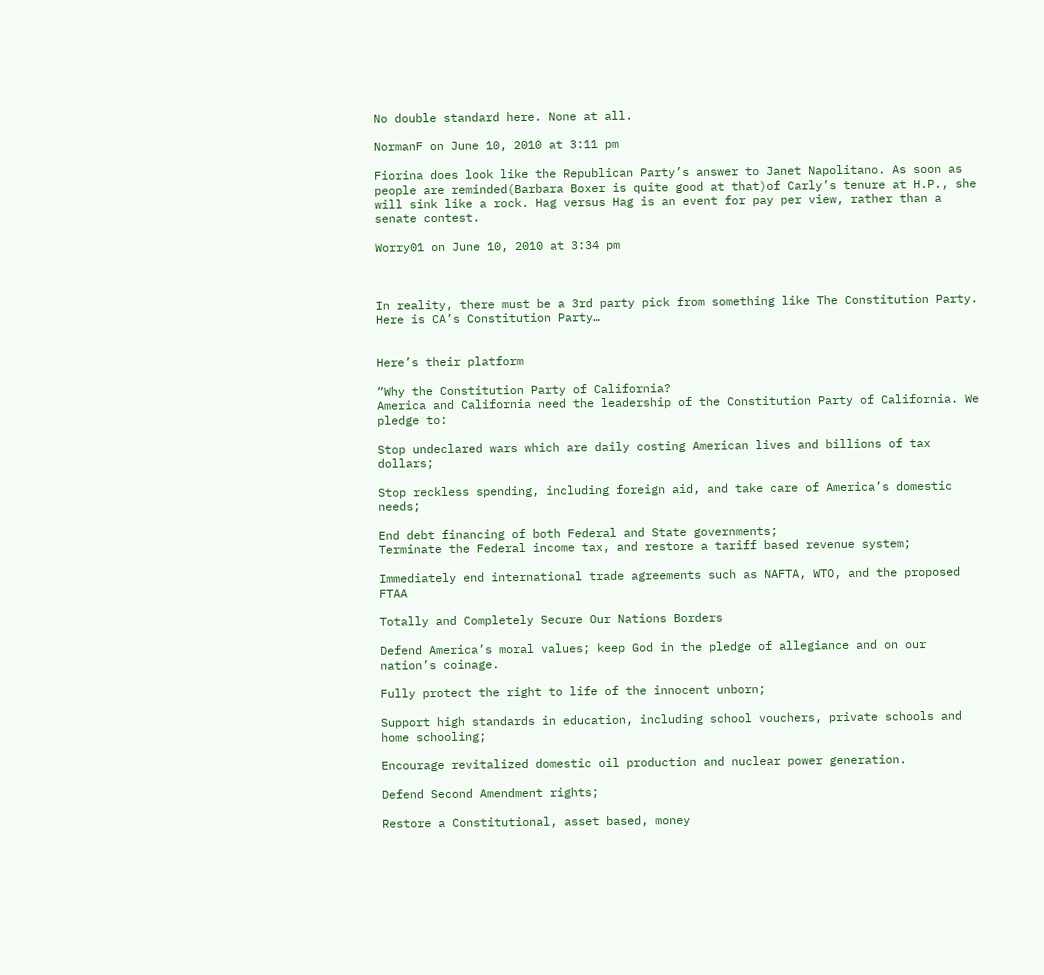No double standard here. None at all.

NormanF on June 10, 2010 at 3:11 pm

Fiorina does look like the Republican Party’s answer to Janet Napolitano. As soon as people are reminded(Barbara Boxer is quite good at that)of Carly’s tenure at H.P., she will sink like a rock. Hag versus Hag is an event for pay per view, rather than a senate contest.

Worry01 on June 10, 2010 at 3:34 pm



In reality, there must be a 3rd party pick from something like The Constitution Party. Here is CA’s Constitution Party…


Here’s their platform

“Why the Constitution Party of California?
America and California need the leadership of the Constitution Party of California. We pledge to:

Stop undeclared wars which are daily costing American lives and billions of tax dollars;

Stop reckless spending, including foreign aid, and take care of America’s domestic needs;

End debt financing of both Federal and State governments;
Terminate the Federal income tax, and restore a tariff based revenue system;

Immediately end international trade agreements such as NAFTA, WTO, and the proposed FTAA

Totally and Completely Secure Our Nations Borders

Defend America’s moral values; keep God in the pledge of allegiance and on our nation’s coinage.

Fully protect the right to life of the innocent unborn;

Support high standards in education, including school vouchers, private schools and home schooling;

Encourage revitalized domestic oil production and nuclear power generation.

Defend Second Amendment rights;

Restore a Constitutional, asset based, money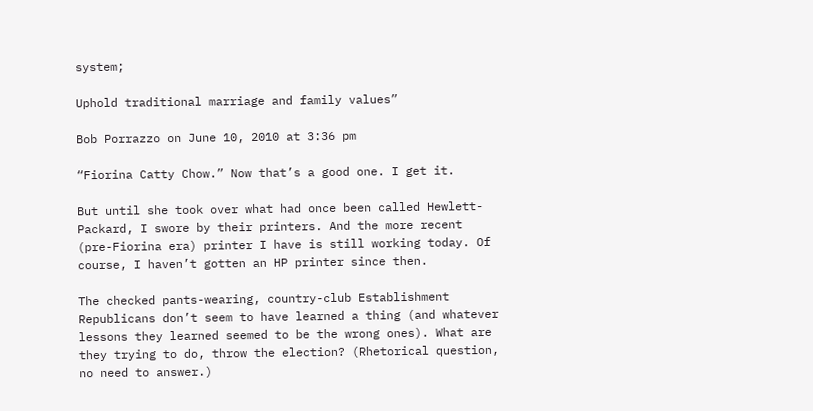system;

Uphold traditional marriage and family values”

Bob Porrazzo on June 10, 2010 at 3:36 pm

“Fiorina Catty Chow.” Now that’s a good one. I get it.

But until she took over what had once been called Hewlett-Packard, I swore by their printers. And the more recent (pre-Fiorina era) printer I have is still working today. Of course, I haven’t gotten an HP printer since then.

The checked pants-wearing, country-club Establishment Republicans don’t seem to have learned a thing (and whatever lessons they learned seemed to be the wrong ones). What are they trying to do, throw the election? (Rhetorical question, no need to answer.)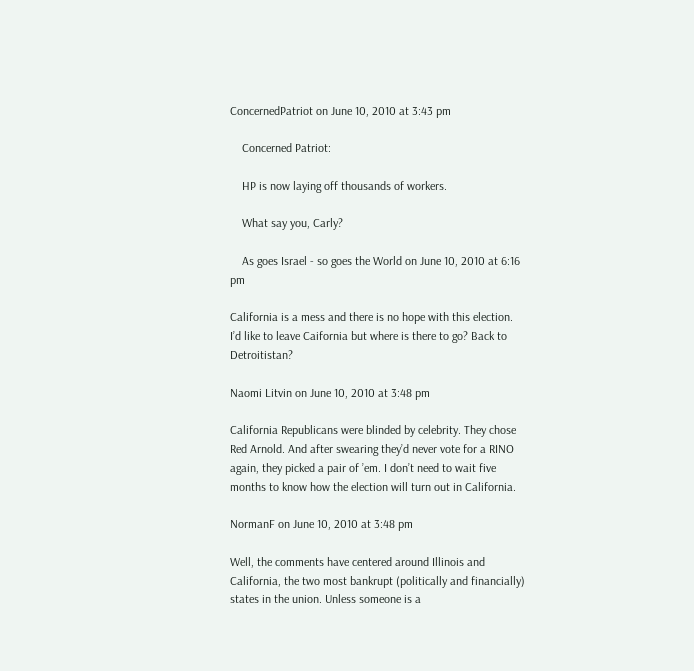ConcernedPatriot on June 10, 2010 at 3:43 pm

    Concerned Patriot:

    HP is now laying off thousands of workers.

    What say you, Carly?

    As goes Israel - so goes the World on June 10, 2010 at 6:16 pm

California is a mess and there is no hope with this election. I’d like to leave Caifornia but where is there to go? Back to Detroitistan?

Naomi Litvin on June 10, 2010 at 3:48 pm

California Republicans were blinded by celebrity. They chose Red Arnold. And after swearing they’d never vote for a RINO again, they picked a pair of ’em. I don’t need to wait five months to know how the election will turn out in California.

NormanF on June 10, 2010 at 3:48 pm

Well, the comments have centered around Illinois and California, the two most bankrupt (politically and financially) states in the union. Unless someone is a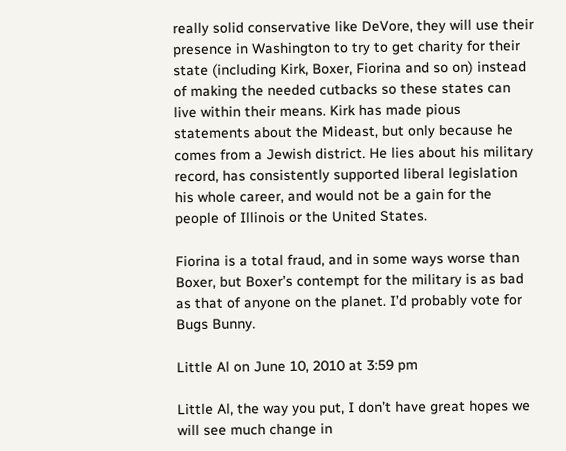really solid conservative like DeVore, they will use their presence in Washington to try to get charity for their state (including Kirk, Boxer, Fiorina and so on) instead of making the needed cutbacks so these states can live within their means. Kirk has made pious statements about the Mideast, but only because he comes from a Jewish district. He lies about his military record, has consistently supported liberal legislation his whole career, and would not be a gain for the people of Illinois or the United States.

Fiorina is a total fraud, and in some ways worse than Boxer, but Boxer’s contempt for the military is as bad as that of anyone on the planet. I’d probably vote for Bugs Bunny.

Little Al on June 10, 2010 at 3:59 pm

Little Al, the way you put, I don’t have great hopes we will see much change in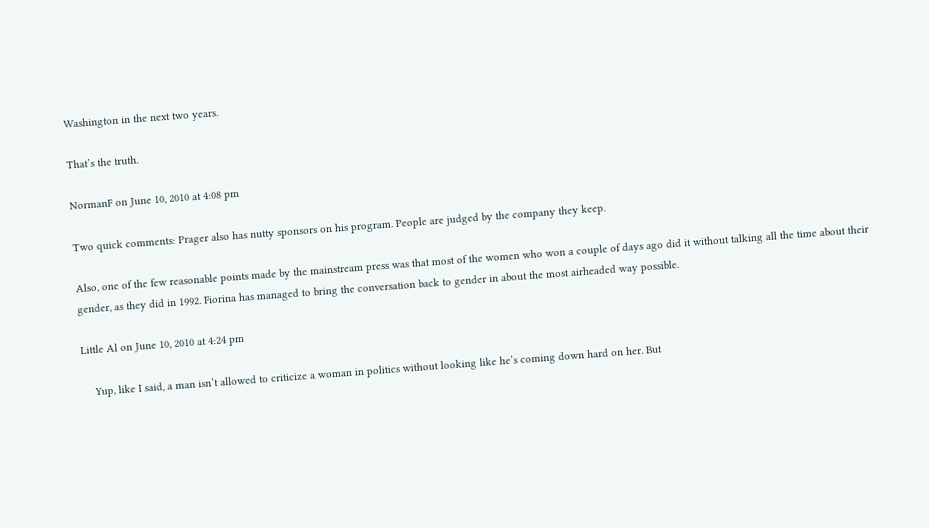Washington in the next two years.

That’s the truth.

NormanF on June 10, 2010 at 4:08 pm

Two quick comments: Prager also has nutty sponsors on his program. People are judged by the company they keep.

Also, one of the few reasonable points made by the mainstream press was that most of the women who won a couple of days ago did it without talking all the time about their gender, as they did in 1992. Fiorina has managed to bring the conversation back to gender in about the most airheaded way possible.

Little Al on June 10, 2010 at 4:24 pm

    Yup, like I said, a man isn’t allowed to criticize a woman in politics without looking like he’s coming down hard on her. But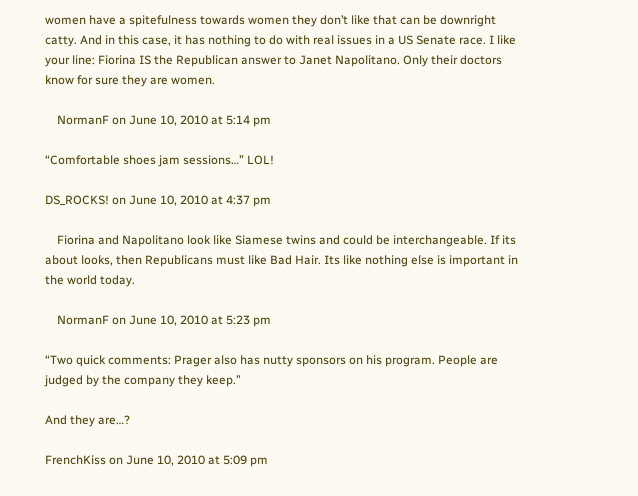women have a spitefulness towards women they don’t like that can be downright catty. And in this case, it has nothing to do with real issues in a US Senate race. I like your line: Fiorina IS the Republican answer to Janet Napolitano. Only their doctors know for sure they are women.

    NormanF on June 10, 2010 at 5:14 pm

“Comfortable shoes jam sessions…” LOL!

DS_ROCKS! on June 10, 2010 at 4:37 pm

    Fiorina and Napolitano look like Siamese twins and could be interchangeable. If its about looks, then Republicans must like Bad Hair. Its like nothing else is important in the world today.

    NormanF on June 10, 2010 at 5:23 pm

“Two quick comments: Prager also has nutty sponsors on his program. People are judged by the company they keep.”

And they are…?

FrenchKiss on June 10, 2010 at 5:09 pm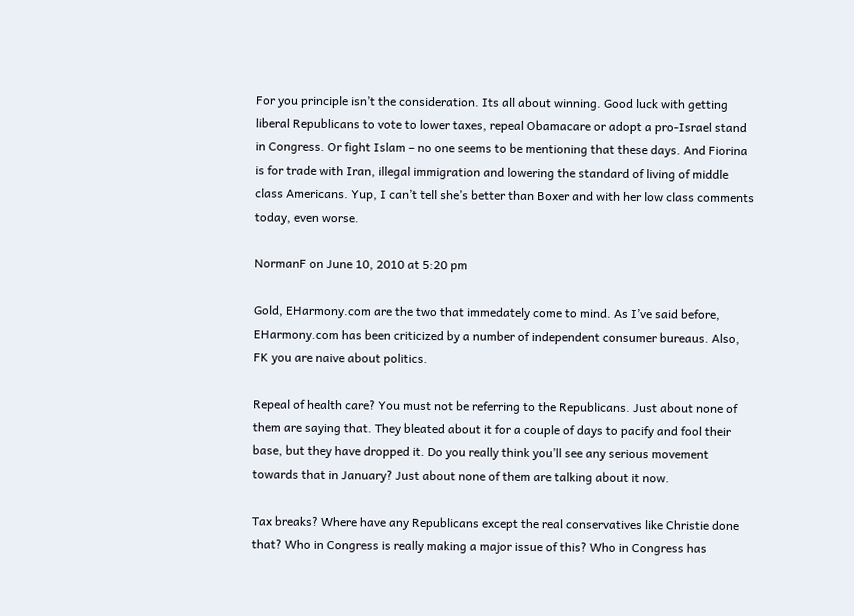For you principle isn’t the consideration. Its all about winning. Good luck with getting liberal Republicans to vote to lower taxes, repeal Obamacare or adopt a pro-Israel stand in Congress. Or fight Islam – no one seems to be mentioning that these days. And Fiorina is for trade with Iran, illegal immigration and lowering the standard of living of middle class Americans. Yup, I can’t tell she’s better than Boxer and with her low class comments today, even worse.

NormanF on June 10, 2010 at 5:20 pm

Gold, EHarmony.com are the two that immedately come to mind. As I’ve said before, EHarmony.com has been criticized by a number of independent consumer bureaus. Also, FK you are naive about politics.

Repeal of health care? You must not be referring to the Republicans. Just about none of them are saying that. They bleated about it for a couple of days to pacify and fool their base, but they have dropped it. Do you really think you’ll see any serious movement towards that in January? Just about none of them are talking about it now.

Tax breaks? Where have any Republicans except the real conservatives like Christie done that? Who in Congress is really making a major issue of this? Who in Congress has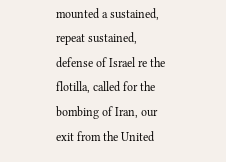mounted a sustained, repeat sustained, defense of Israel re the flotilla, called for the bombing of Iran, our exit from the United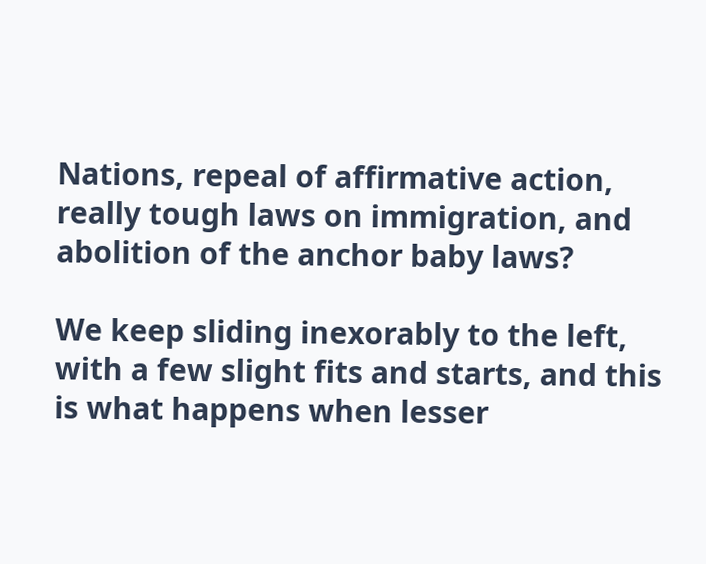Nations, repeal of affirmative action, really tough laws on immigration, and abolition of the anchor baby laws?

We keep sliding inexorably to the left, with a few slight fits and starts, and this is what happens when lesser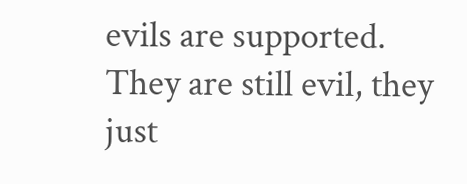evils are supported. They are still evil, they just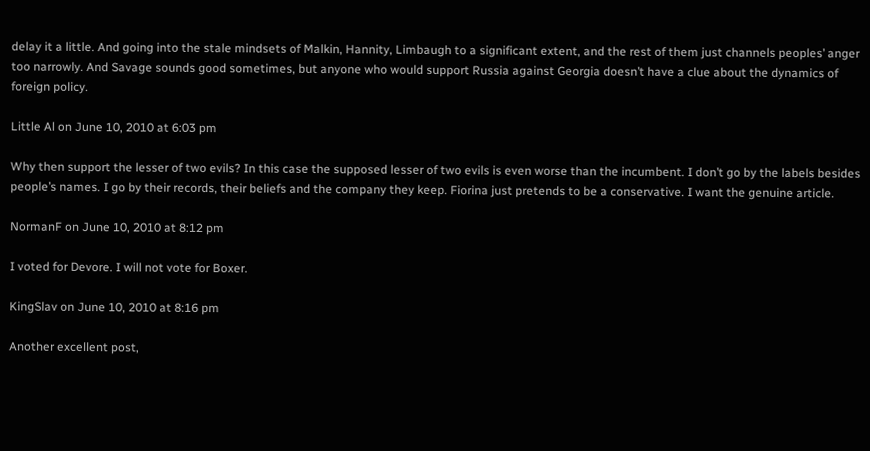delay it a little. And going into the stale mindsets of Malkin, Hannity, Limbaugh to a significant extent, and the rest of them just channels peoples’ anger too narrowly. And Savage sounds good sometimes, but anyone who would support Russia against Georgia doesn’t have a clue about the dynamics of foreign policy.

Little Al on June 10, 2010 at 6:03 pm

Why then support the lesser of two evils? In this case the supposed lesser of two evils is even worse than the incumbent. I don’t go by the labels besides people’s names. I go by their records, their beliefs and the company they keep. Fiorina just pretends to be a conservative. I want the genuine article.

NormanF on June 10, 2010 at 8:12 pm

I voted for Devore. I will not vote for Boxer.

KingSlav on June 10, 2010 at 8:16 pm

Another excellent post,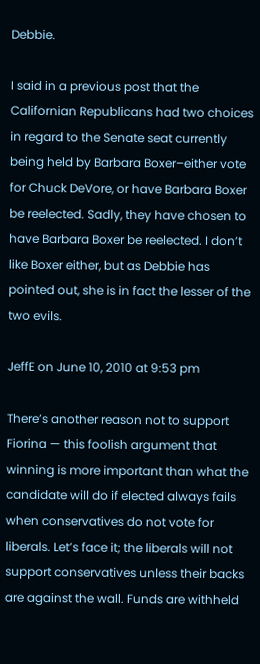Debbie.

I said in a previous post that the Californian Republicans had two choices in regard to the Senate seat currently being held by Barbara Boxer–either vote for Chuck DeVore, or have Barbara Boxer be reelected. Sadly, they have chosen to have Barbara Boxer be reelected. I don’t like Boxer either, but as Debbie has pointed out, she is in fact the lesser of the two evils.

JeffE on June 10, 2010 at 9:53 pm

There’s another reason not to support Fiorina — this foolish argument that winning is more important than what the candidate will do if elected always fails when conservatives do not vote for liberals. Let’s face it; the liberals will not support conservatives unless their backs are against the wall. Funds are withheld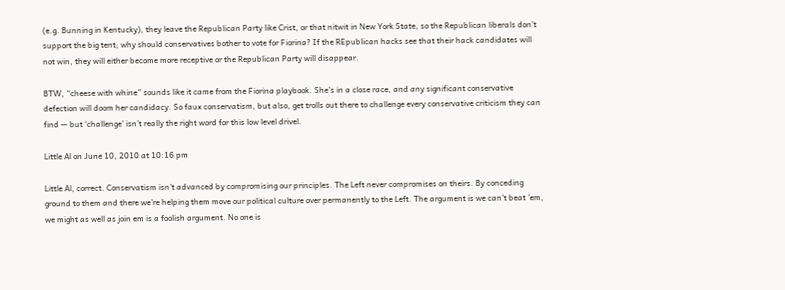(e.g. Bunning in Kentucky), they leave the Republican Party like Crist, or that nitwit in New York State, so the Republican liberals don’t support the big tent; why should conservatives bother to vote for Fiorina? If the REpublican hacks see that their hack candidates will not win, they will either become more receptive or the Republican Party will disappear.

BTW, “cheese with whine” sounds like it came from the Fiorina playbook. She’s in a close race, and any significant conservative defection will doom her candidacy. So faux conservatism, but also, get trolls out there to challenge every conservative criticism they can find — but ‘challenge’ isn’t really the right word for this low level drivel.

Little Al on June 10, 2010 at 10:16 pm

Little Al, correct. Conservatism isn’t advanced by compromising our principles. The Left never compromises on theirs. By conceding ground to them and there we’re helping them move our political culture over permanently to the Left. The argument is we can’t beat ’em, we might as well as join em is a foolish argument. No one is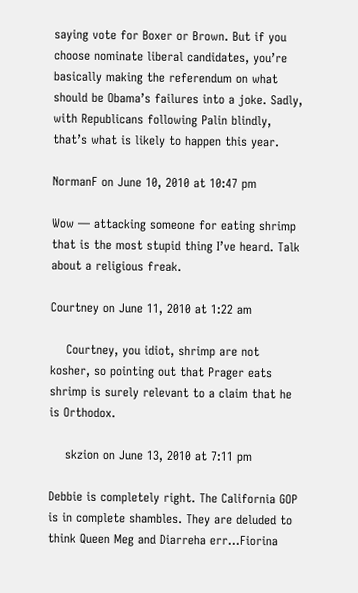saying vote for Boxer or Brown. But if you choose nominate liberal candidates, you’re basically making the referendum on what should be Obama’s failures into a joke. Sadly, with Republicans following Palin blindly, that’s what is likely to happen this year.

NormanF on June 10, 2010 at 10:47 pm

Wow — attacking someone for eating shrimp that is the most stupid thing I’ve heard. Talk about a religious freak.

Courtney on June 11, 2010 at 1:22 am

    Courtney, you idiot, shrimp are not kosher, so pointing out that Prager eats shrimp is surely relevant to a claim that he is Orthodox.

    skzion on June 13, 2010 at 7:11 pm

Debbie is completely right. The California GOP is in complete shambles. They are deluded to think Queen Meg and Diarreha err…Fiorina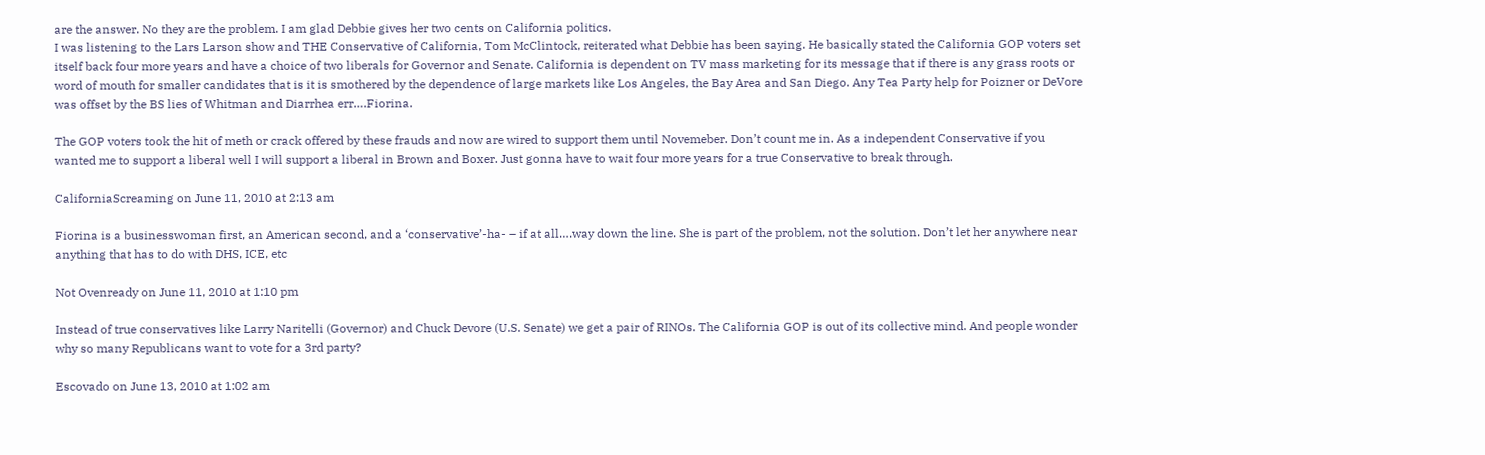are the answer. No they are the problem. I am glad Debbie gives her two cents on California politics.
I was listening to the Lars Larson show and THE Conservative of California, Tom McClintock, reiterated what Debbie has been saying. He basically stated the California GOP voters set itself back four more years and have a choice of two liberals for Governor and Senate. California is dependent on TV mass marketing for its message that if there is any grass roots or word of mouth for smaller candidates that is it is smothered by the dependence of large markets like Los Angeles, the Bay Area and San Diego. Any Tea Party help for Poizner or DeVore was offset by the BS lies of Whitman and Diarrhea err….Fiorina.

The GOP voters took the hit of meth or crack offered by these frauds and now are wired to support them until Novemeber. Don’t count me in. As a independent Conservative if you wanted me to support a liberal well I will support a liberal in Brown and Boxer. Just gonna have to wait four more years for a true Conservative to break through.

CaliforniaScreaming on June 11, 2010 at 2:13 am

Fiorina is a businesswoman first, an American second, and a ‘conservative’-ha- – if at all….way down the line. She is part of the problem, not the solution. Don’t let her anywhere near anything that has to do with DHS, ICE, etc

Not Ovenready on June 11, 2010 at 1:10 pm

Instead of true conservatives like Larry Naritelli (Governor) and Chuck Devore (U.S. Senate) we get a pair of RINOs. The California GOP is out of its collective mind. And people wonder why so many Republicans want to vote for a 3rd party?

Escovado on June 13, 2010 at 1:02 am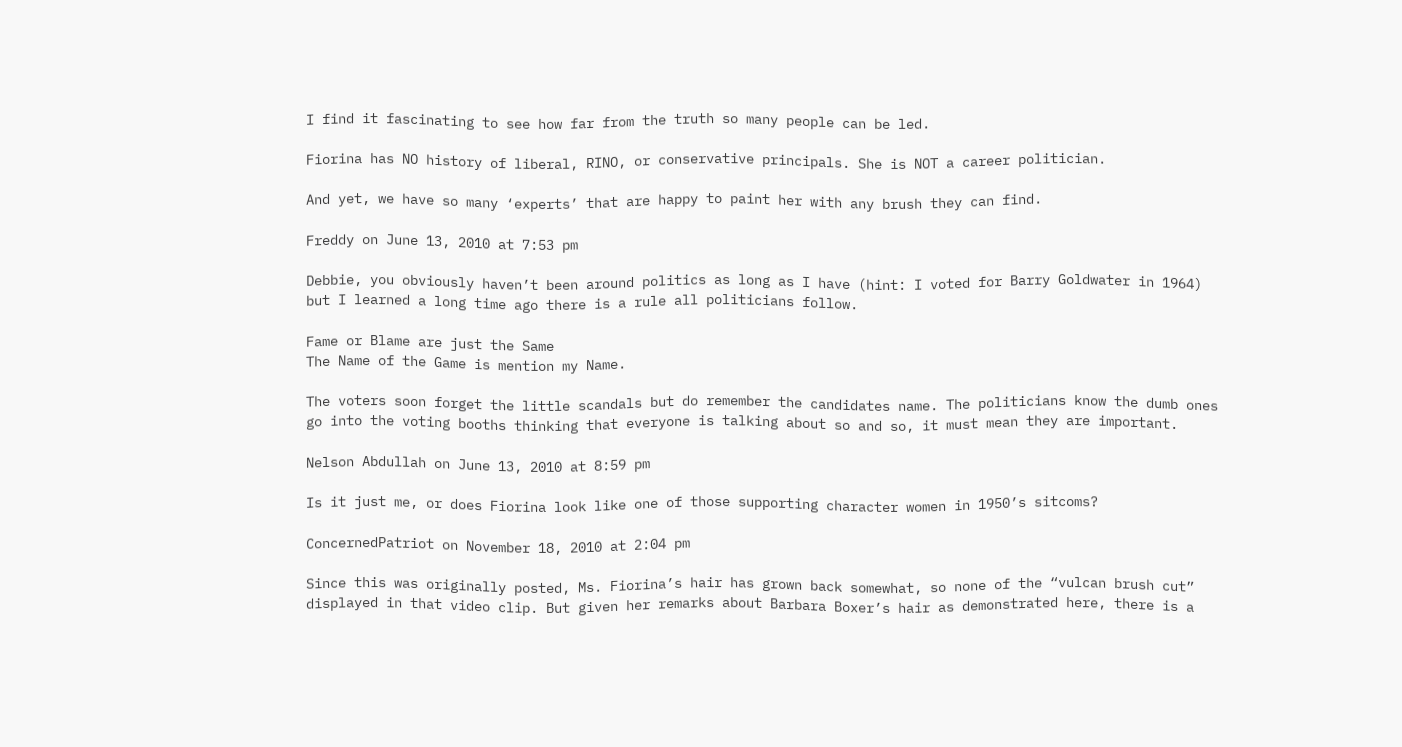I find it fascinating to see how far from the truth so many people can be led.

Fiorina has NO history of liberal, RINO, or conservative principals. She is NOT a career politician.

And yet, we have so many ‘experts’ that are happy to paint her with any brush they can find.

Freddy on June 13, 2010 at 7:53 pm

Debbie, you obviously haven’t been around politics as long as I have (hint: I voted for Barry Goldwater in 1964) but I learned a long time ago there is a rule all politicians follow.

Fame or Blame are just the Same
The Name of the Game is mention my Name.

The voters soon forget the little scandals but do remember the candidates name. The politicians know the dumb ones go into the voting booths thinking that everyone is talking about so and so, it must mean they are important.

Nelson Abdullah on June 13, 2010 at 8:59 pm

Is it just me, or does Fiorina look like one of those supporting character women in 1950’s sitcoms?

ConcernedPatriot on November 18, 2010 at 2:04 pm

Since this was originally posted, Ms. Fiorina’s hair has grown back somewhat, so none of the “vulcan brush cut” displayed in that video clip. But given her remarks about Barbara Boxer’s hair as demonstrated here, there is a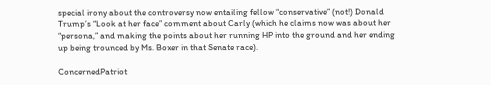special irony about the controversy now entailing fellow “conservative” (not!) Donald Trump’s “Look at her face” comment about Carly (which he claims now was about her “persona,” and making the points about her running HP into the ground and her ending up being trounced by Ms. Boxer in that Senate race).

ConcernedPatriot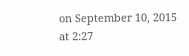on September 10, 2015 at 2:27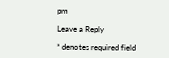pm

Leave a Reply

* denotes required field